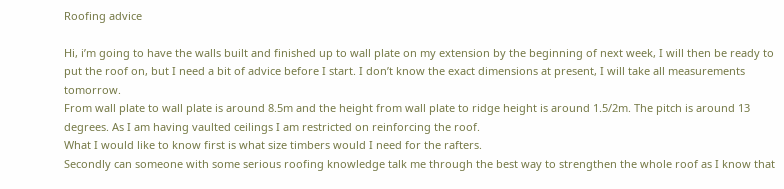Roofing advice

Hi, i’m going to have the walls built and finished up to wall plate on my extension by the beginning of next week, I will then be ready to put the roof on, but I need a bit of advice before I start. I don’t know the exact dimensions at present, I will take all measurements tomorrow.
From wall plate to wall plate is around 8.5m and the height from wall plate to ridge height is around 1.5/2m. The pitch is around 13 degrees. As I am having vaulted ceilings I am restricted on reinforcing the roof.
What I would like to know first is what size timbers would I need for the rafters.
Secondly can someone with some serious roofing knowledge talk me through the best way to strengthen the whole roof as I know that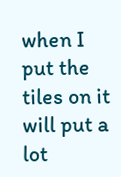when I put the tiles on it will put a lot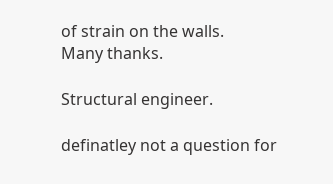of strain on the walls.
Many thanks.

Structural engineer.

definatley not a question for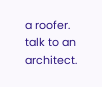a roofer. talk to an architect.